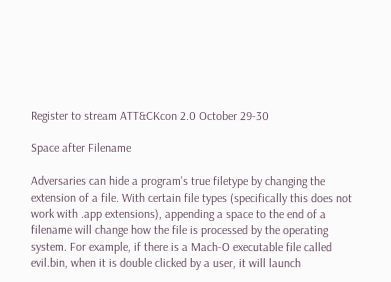Register to stream ATT&CKcon 2.0 October 29-30

Space after Filename

Adversaries can hide a program's true filetype by changing the extension of a file. With certain file types (specifically this does not work with .app extensions), appending a space to the end of a filename will change how the file is processed by the operating system. For example, if there is a Mach-O executable file called evil.bin, when it is double clicked by a user, it will launch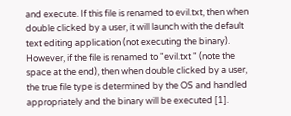and execute. If this file is renamed to evil.txt, then when double clicked by a user, it will launch with the default text editing application (not executing the binary). However, if the file is renamed to "evil.txt " (note the space at the end), then when double clicked by a user, the true file type is determined by the OS and handled appropriately and the binary will be executed [1].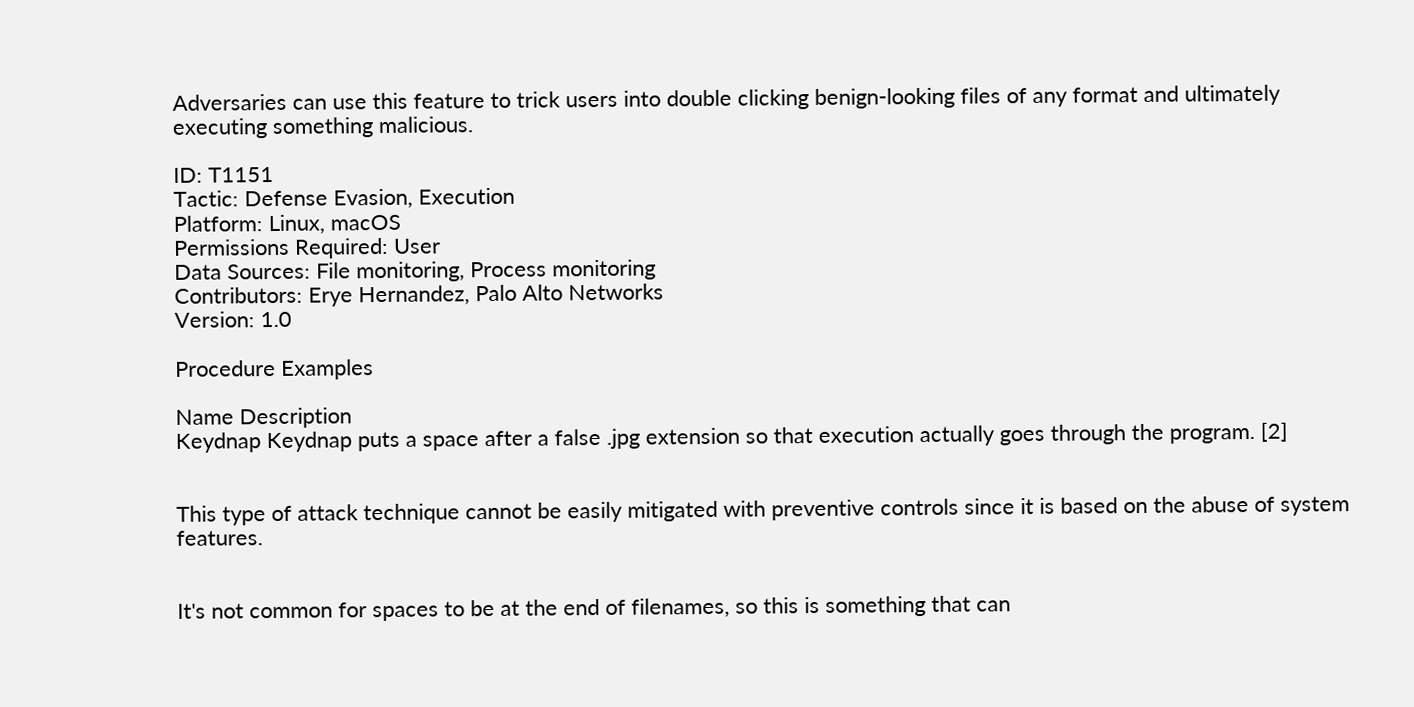Adversaries can use this feature to trick users into double clicking benign-looking files of any format and ultimately executing something malicious.

ID: T1151
Tactic: Defense Evasion, Execution
Platform: Linux, macOS
Permissions Required: User
Data Sources: File monitoring, Process monitoring
Contributors: Erye Hernandez, Palo Alto Networks
Version: 1.0

Procedure Examples

Name Description
Keydnap Keydnap puts a space after a false .jpg extension so that execution actually goes through the program. [2]


This type of attack technique cannot be easily mitigated with preventive controls since it is based on the abuse of system features.


It's not common for spaces to be at the end of filenames, so this is something that can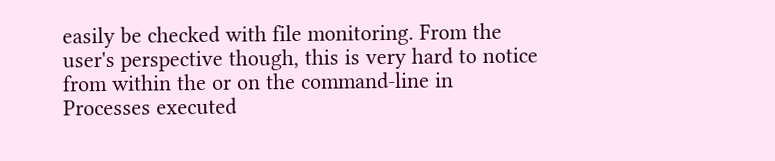easily be checked with file monitoring. From the user's perspective though, this is very hard to notice from within the or on the command-line in Processes executed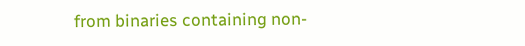from binaries containing non-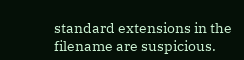standard extensions in the filename are suspicious.